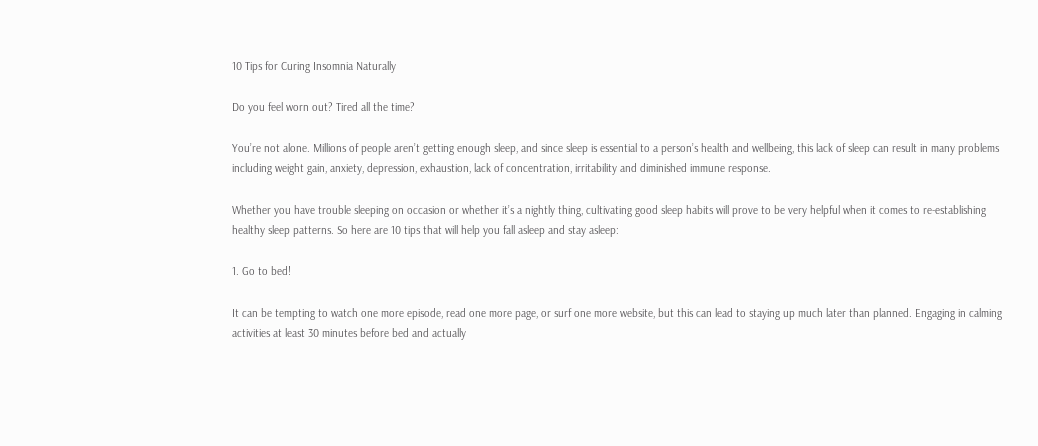10 Tips for Curing Insomnia Naturally

Do you feel worn out? Tired all the time?

You’re not alone. Millions of people aren’t getting enough sleep, and since sleep is essential to a person’s health and wellbeing, this lack of sleep can result in many problems including weight gain, anxiety, depression, exhaustion, lack of concentration, irritability and diminished immune response.

Whether you have trouble sleeping on occasion or whether it’s a nightly thing, cultivating good sleep habits will prove to be very helpful when it comes to re-establishing healthy sleep patterns. So here are 10 tips that will help you fall asleep and stay asleep:

1. Go to bed!

It can be tempting to watch one more episode, read one more page, or surf one more website, but this can lead to staying up much later than planned. Engaging in calming activities at least 30 minutes before bed and actually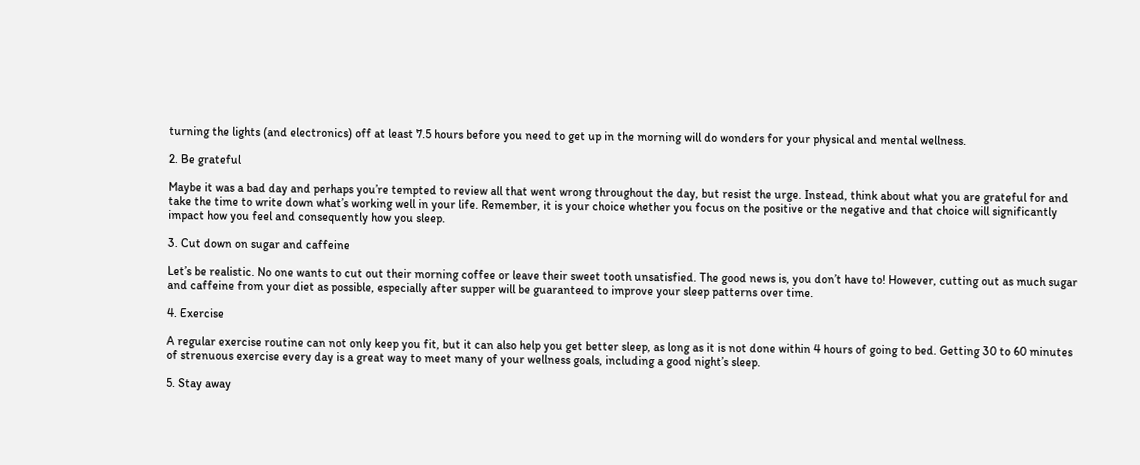turning the lights (and electronics) off at least 7.5 hours before you need to get up in the morning will do wonders for your physical and mental wellness.

2. Be grateful

Maybe it was a bad day and perhaps you’re tempted to review all that went wrong throughout the day, but resist the urge. Instead, think about what you are grateful for and take the time to write down what’s working well in your life. Remember, it is your choice whether you focus on the positive or the negative and that choice will significantly impact how you feel and consequently how you sleep.

3. Cut down on sugar and caffeine

Let’s be realistic. No one wants to cut out their morning coffee or leave their sweet tooth unsatisfied. The good news is, you don’t have to! However, cutting out as much sugar and caffeine from your diet as possible, especially after supper will be guaranteed to improve your sleep patterns over time.

4. Exercise

A regular exercise routine can not only keep you fit, but it can also help you get better sleep, as long as it is not done within 4 hours of going to bed. Getting 30 to 60 minutes of strenuous exercise every day is a great way to meet many of your wellness goals, including a good night’s sleep.

5. Stay away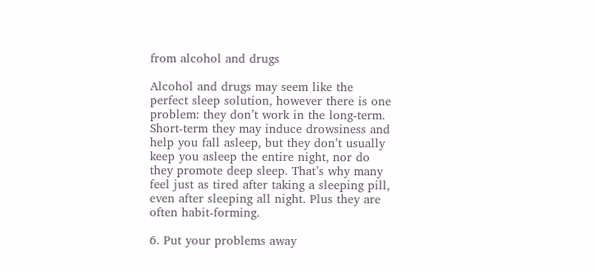from alcohol and drugs

Alcohol and drugs may seem like the perfect sleep solution, however there is one problem: they don’t work in the long-term. Short-term they may induce drowsiness and help you fall asleep, but they don’t usually keep you asleep the entire night, nor do they promote deep sleep. That’s why many feel just as tired after taking a sleeping pill, even after sleeping all night. Plus they are often habit-forming.

6. Put your problems away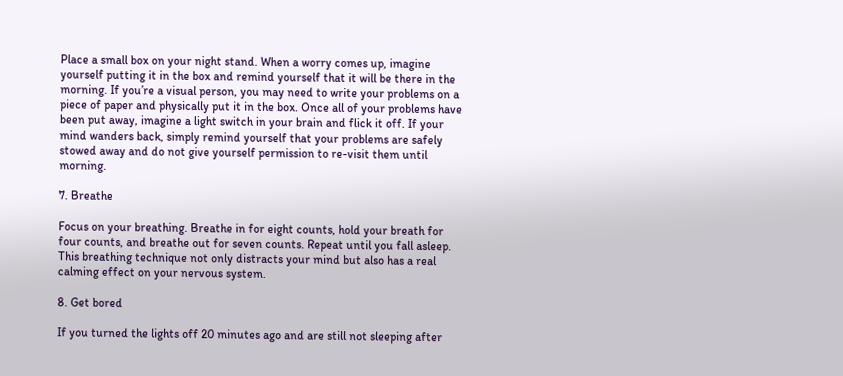Place a small box on your night stand. When a worry comes up, imagine yourself putting it in the box and remind yourself that it will be there in the morning. If you’re a visual person, you may need to write your problems on a piece of paper and physically put it in the box. Once all of your problems have been put away, imagine a light switch in your brain and flick it off. If your mind wanders back, simply remind yourself that your problems are safely stowed away and do not give yourself permission to re-visit them until morning.

7. Breathe

Focus on your breathing. Breathe in for eight counts, hold your breath for four counts, and breathe out for seven counts. Repeat until you fall asleep. This breathing technique not only distracts your mind but also has a real calming effect on your nervous system.

8. Get bored

If you turned the lights off 20 minutes ago and are still not sleeping after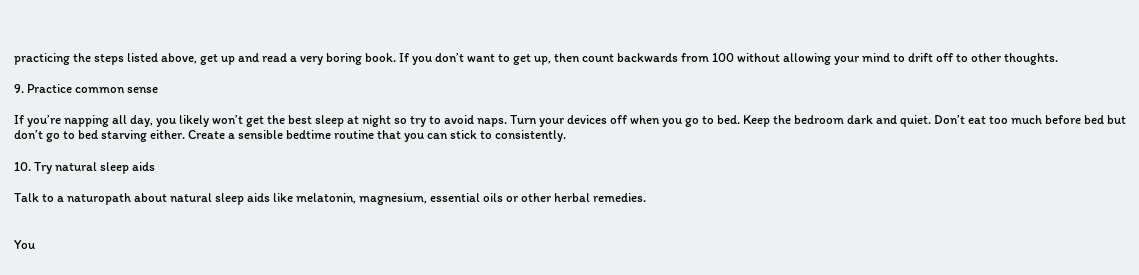practicing the steps listed above, get up and read a very boring book. If you don’t want to get up, then count backwards from 100 without allowing your mind to drift off to other thoughts.

9. Practice common sense

If you’re napping all day, you likely won’t get the best sleep at night so try to avoid naps. Turn your devices off when you go to bed. Keep the bedroom dark and quiet. Don’t eat too much before bed but don’t go to bed starving either. Create a sensible bedtime routine that you can stick to consistently.

10. Try natural sleep aids

Talk to a naturopath about natural sleep aids like melatonin, magnesium, essential oils or other herbal remedies.


You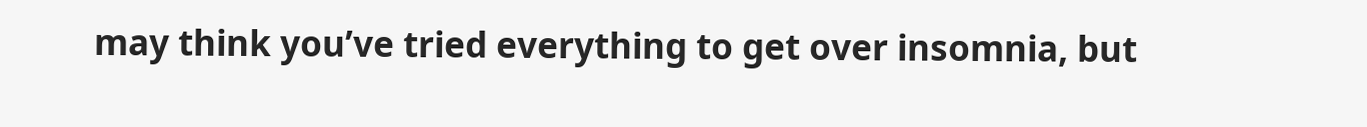may think you’ve tried everything to get over insomnia, but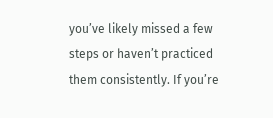you’ve likely missed a few steps or haven’t practiced them consistently. If you’re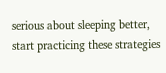serious about sleeping better, start practicing these strategies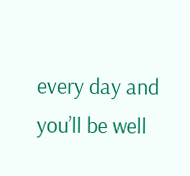every day and you’ll be well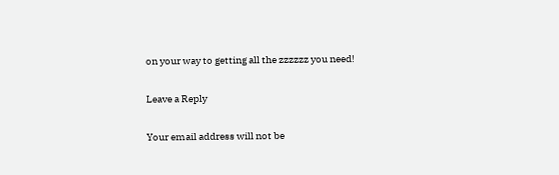on your way to getting all the zzzzzz you need!

Leave a Reply

Your email address will not be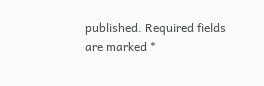published. Required fields are marked *